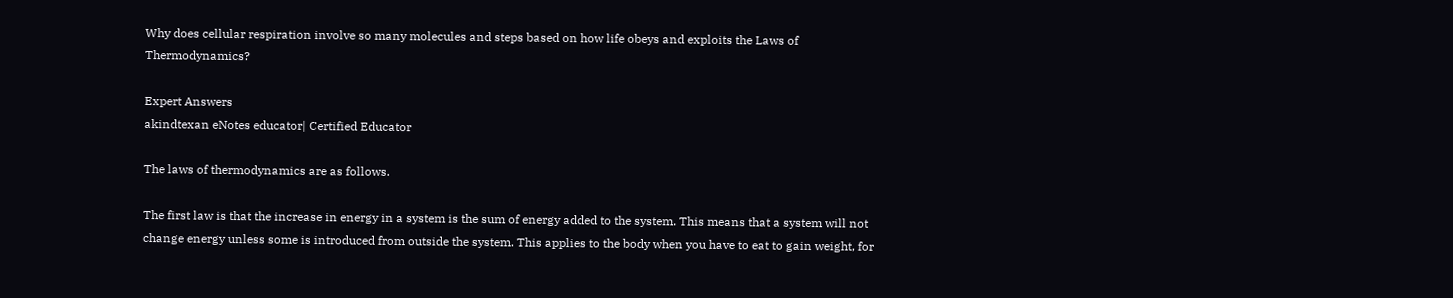Why does cellular respiration involve so many molecules and steps based on how life obeys and exploits the Laws of Thermodynamics?

Expert Answers
akindtexan eNotes educator| Certified Educator

The laws of thermodynamics are as follows.

The first law is that the increase in energy in a system is the sum of energy added to the system. This means that a system will not change energy unless some is introduced from outside the system. This applies to the body when you have to eat to gain weight, for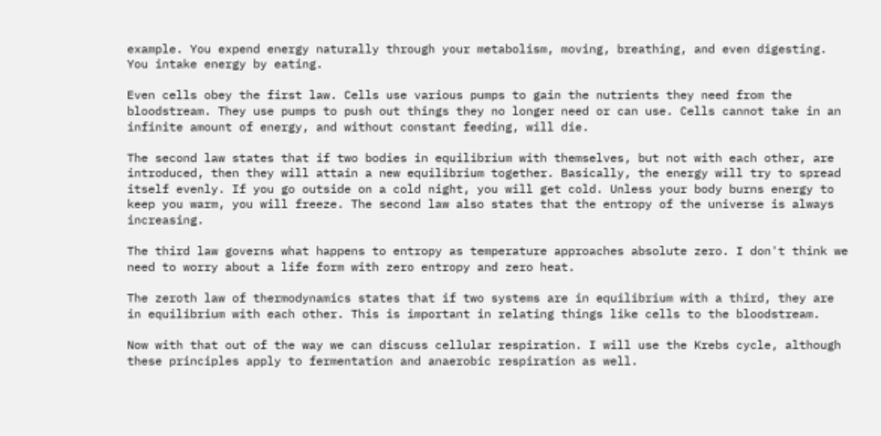example. You expend energy naturally through your metabolism, moving, breathing, and even digesting. You intake energy by eating.

Even cells obey the first law. Cells use various pumps to gain the nutrients they need from the bloodstream. They use pumps to push out things they no longer need or can use. Cells cannot take in an infinite amount of energy, and without constant feeding, will die.

The second law states that if two bodies in equilibrium with themselves, but not with each other, are introduced, then they will attain a new equilibrium together. Basically, the energy will try to spread itself evenly. If you go outside on a cold night, you will get cold. Unless your body burns energy to keep you warm, you will freeze. The second law also states that the entropy of the universe is always increasing.

The third law governs what happens to entropy as temperature approaches absolute zero. I don't think we need to worry about a life form with zero entropy and zero heat.

The zeroth law of thermodynamics states that if two systems are in equilibrium with a third, they are in equilibrium with each other. This is important in relating things like cells to the bloodstream.

Now with that out of the way we can discuss cellular respiration. I will use the Krebs cycle, although these principles apply to fermentation and anaerobic respiration as well.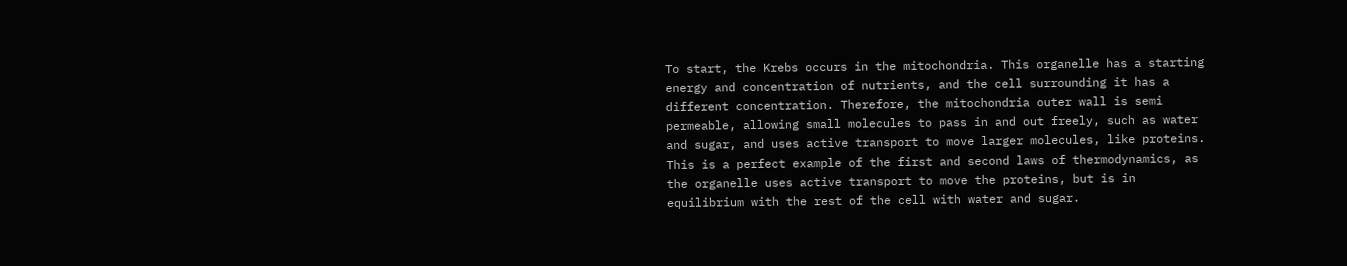To start, the Krebs occurs in the mitochondria. This organelle has a starting energy and concentration of nutrients, and the cell surrounding it has a different concentration. Therefore, the mitochondria outer wall is semi permeable, allowing small molecules to pass in and out freely, such as water and sugar, and uses active transport to move larger molecules, like proteins. This is a perfect example of the first and second laws of thermodynamics, as the organelle uses active transport to move the proteins, but is in equilibrium with the rest of the cell with water and sugar.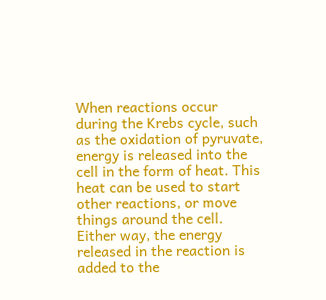When reactions occur during the Krebs cycle, such as the oxidation of pyruvate, energy is released into the cell in the form of heat. This heat can be used to start other reactions, or move things around the cell. Either way, the energy released in the reaction is added to the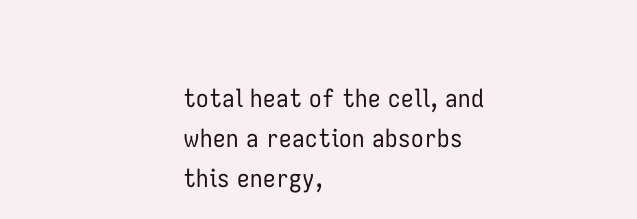total heat of the cell, and when a reaction absorbs this energy,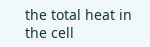the total heat in the cell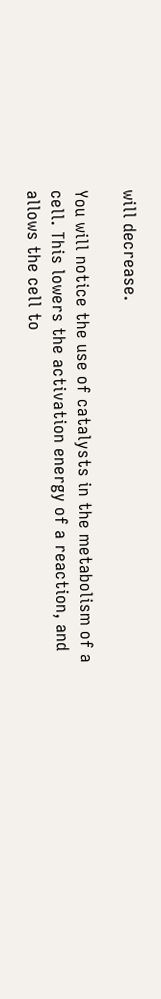will decrease.

You will notice the use of catalysts in the metabolism of a cell. This lowers the activation energy of a reaction, and allows the cell to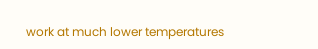work at much lower temperatures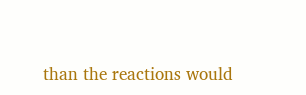than the reactions would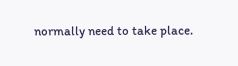normally need to take place.